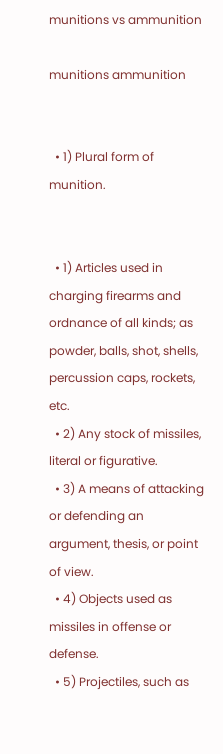munitions vs ammunition

munitions ammunition


  • 1) Plural form of munition.


  • 1) Articles used in charging firearms and ordnance of all kinds; as powder, balls, shot, shells, percussion caps, rockets, etc.
  • 2) Any stock of missiles, literal or figurative.
  • 3) A means of attacking or defending an argument, thesis, or point of view.
  • 4) Objects used as missiles in offense or defense.
  • 5) Projectiles, such as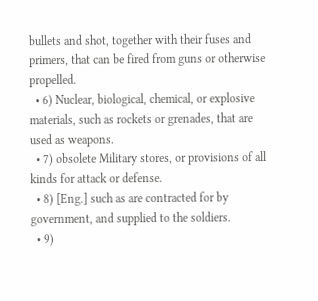bullets and shot, together with their fuses and primers, that can be fired from guns or otherwise propelled.
  • 6) Nuclear, biological, chemical, or explosive materials, such as rockets or grenades, that are used as weapons.
  • 7) obsolete Military stores, or provisions of all kinds for attack or defense.
  • 8) [Eng.] such as are contracted for by government, and supplied to the soldiers.
  • 9)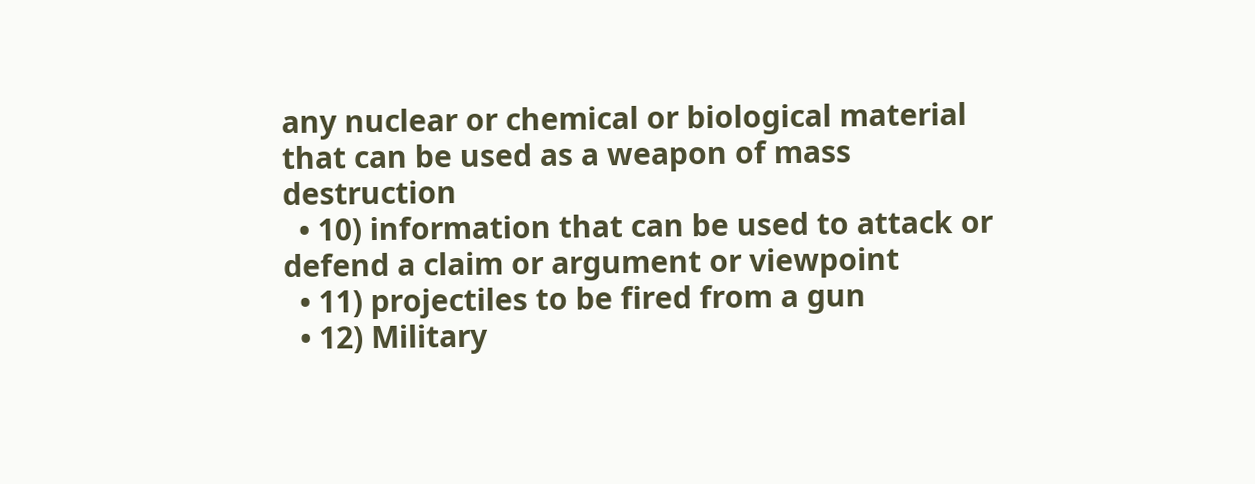any nuclear or chemical or biological material that can be used as a weapon of mass destruction
  • 10) information that can be used to attack or defend a claim or argument or viewpoint
  • 11) projectiles to be fired from a gun
  • 12) Military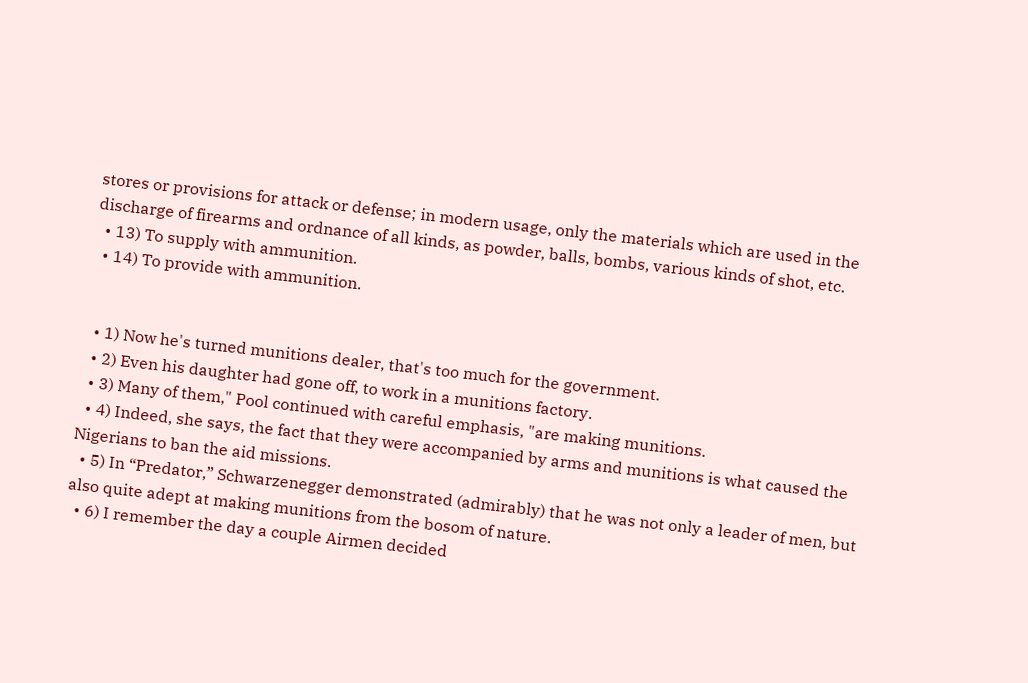stores or provisions for attack or defense; in modern usage, only the materials which are used in the discharge of firearms and ordnance of all kinds, as powder, balls, bombs, various kinds of shot, etc.
  • 13) To supply with ammunition.
  • 14) To provide with ammunition.


  • 1) Now he's turned munitions dealer, that's too much for the government.
  • 2) Even his daughter had gone off, to work in a munitions factory.
  • 3) Many of them," Pool continued with careful emphasis, "are making munitions.
  • 4) Indeed, she says, the fact that they were accompanied by arms and munitions is what caused the Nigerians to ban the aid missions.
  • 5) In “Predator,” Schwarzenegger demonstrated (admirably) that he was not only a leader of men, but also quite adept at making munitions from the bosom of nature.
  • 6) I remember the day a couple Airmen decided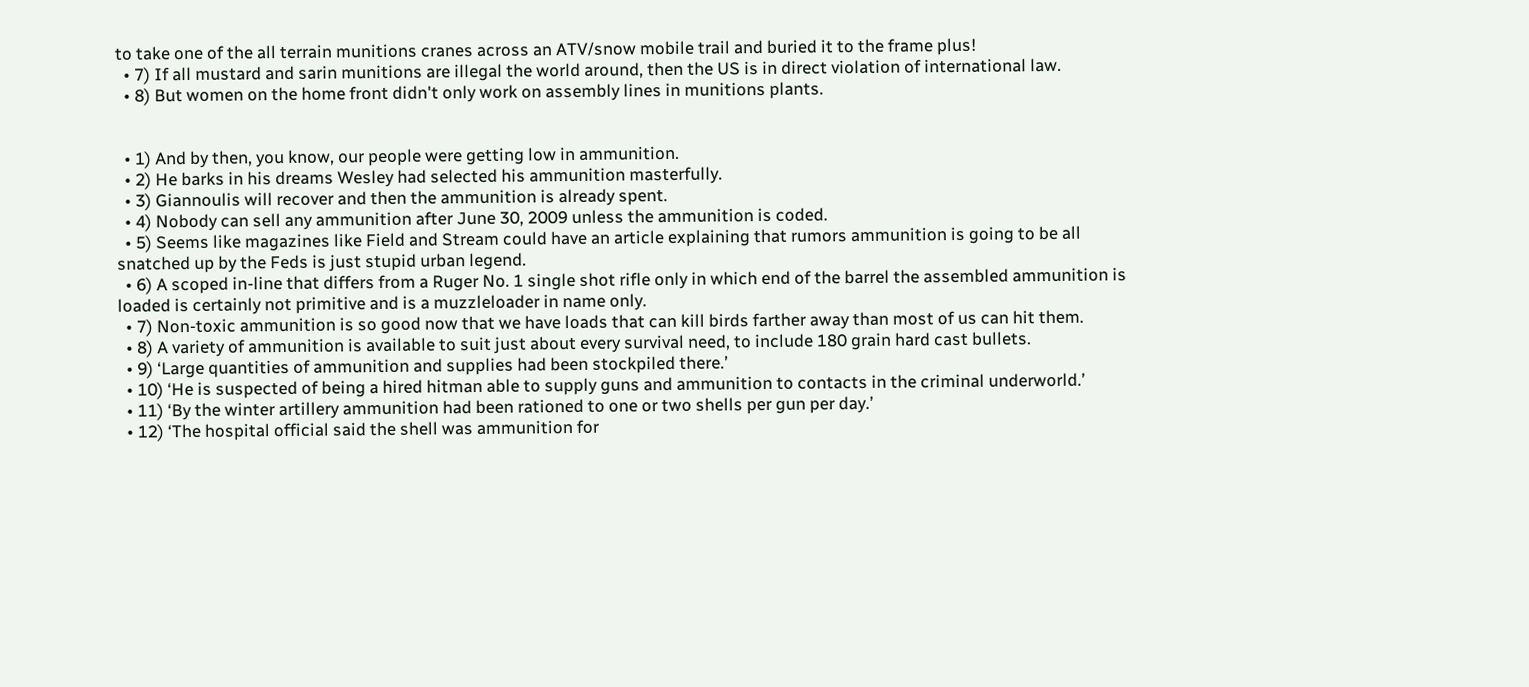to take one of the all terrain munitions cranes across an ATV/snow mobile trail and buried it to the frame plus!
  • 7) If all mustard and sarin munitions are illegal the world around, then the US is in direct violation of international law.
  • 8) But women on the home front didn't only work on assembly lines in munitions plants.


  • 1) And by then, you know, our people were getting low in ammunition.
  • 2) He barks in his dreams Wesley had selected his ammunition masterfully.
  • 3) Giannoulis will recover and then the ammunition is already spent.
  • 4) Nobody can sell any ammunition after June 30, 2009 unless the ammunition is coded.
  • 5) Seems like magazines like Field and Stream could have an article explaining that rumors ammunition is going to be all snatched up by the Feds is just stupid urban legend.
  • 6) A scoped in-line that differs from a Ruger No. 1 single shot rifle only in which end of the barrel the assembled ammunition is loaded is certainly not primitive and is a muzzleloader in name only.
  • 7) Non-toxic ammunition is so good now that we have loads that can kill birds farther away than most of us can hit them.
  • 8) A variety of ammunition is available to suit just about every survival need, to include 180 grain hard cast bullets.
  • 9) ‘Large quantities of ammunition and supplies had been stockpiled there.’
  • 10) ‘He is suspected of being a hired hitman able to supply guns and ammunition to contacts in the criminal underworld.’
  • 11) ‘By the winter artillery ammunition had been rationed to one or two shells per gun per day.’
  • 12) ‘The hospital official said the shell was ammunition for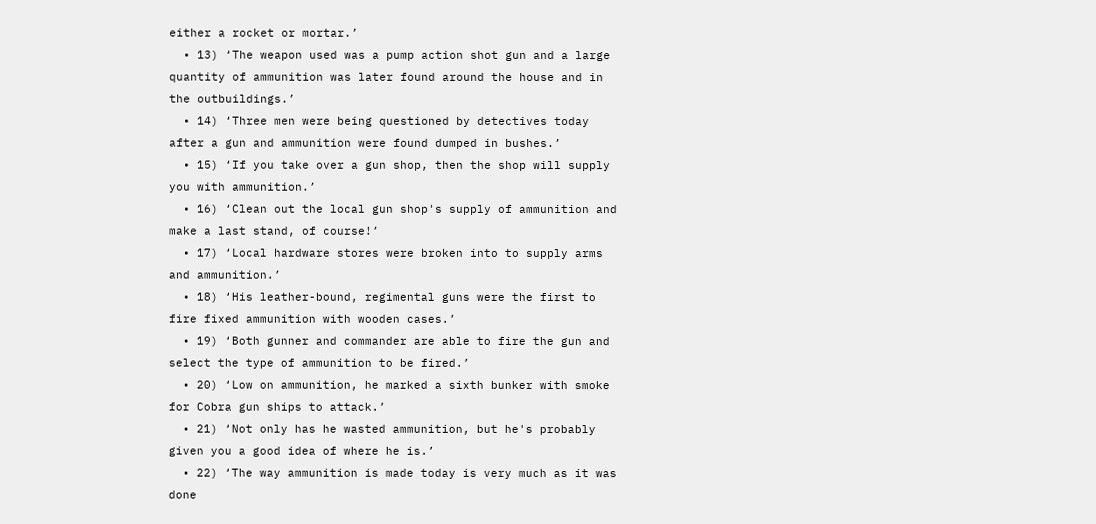either a rocket or mortar.’
  • 13) ‘The weapon used was a pump action shot gun and a large quantity of ammunition was later found around the house and in the outbuildings.’
  • 14) ‘Three men were being questioned by detectives today after a gun and ammunition were found dumped in bushes.’
  • 15) ‘If you take over a gun shop, then the shop will supply you with ammunition.’
  • 16) ‘Clean out the local gun shop's supply of ammunition and make a last stand, of course!’
  • 17) ‘Local hardware stores were broken into to supply arms and ammunition.’
  • 18) ‘His leather-bound, regimental guns were the first to fire fixed ammunition with wooden cases.’
  • 19) ‘Both gunner and commander are able to fire the gun and select the type of ammunition to be fired.’
  • 20) ‘Low on ammunition, he marked a sixth bunker with smoke for Cobra gun ships to attack.’
  • 21) ‘Not only has he wasted ammunition, but he's probably given you a good idea of where he is.’
  • 22) ‘The way ammunition is made today is very much as it was done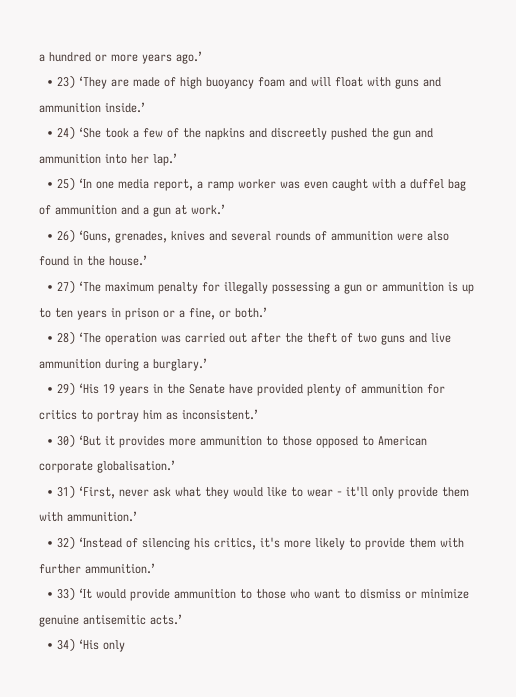a hundred or more years ago.’
  • 23) ‘They are made of high buoyancy foam and will float with guns and ammunition inside.’
  • 24) ‘She took a few of the napkins and discreetly pushed the gun and ammunition into her lap.’
  • 25) ‘In one media report, a ramp worker was even caught with a duffel bag of ammunition and a gun at work.’
  • 26) ‘Guns, grenades, knives and several rounds of ammunition were also found in the house.’
  • 27) ‘The maximum penalty for illegally possessing a gun or ammunition is up to ten years in prison or a fine, or both.’
  • 28) ‘The operation was carried out after the theft of two guns and live ammunition during a burglary.’
  • 29) ‘His 19 years in the Senate have provided plenty of ammunition for critics to portray him as inconsistent.’
  • 30) ‘But it provides more ammunition to those opposed to American corporate globalisation.’
  • 31) ‘First, never ask what they would like to wear - it'll only provide them with ammunition.’
  • 32) ‘Instead of silencing his critics, it's more likely to provide them with further ammunition.’
  • 33) ‘It would provide ammunition to those who want to dismiss or minimize genuine antisemitic acts.’
  • 34) ‘His only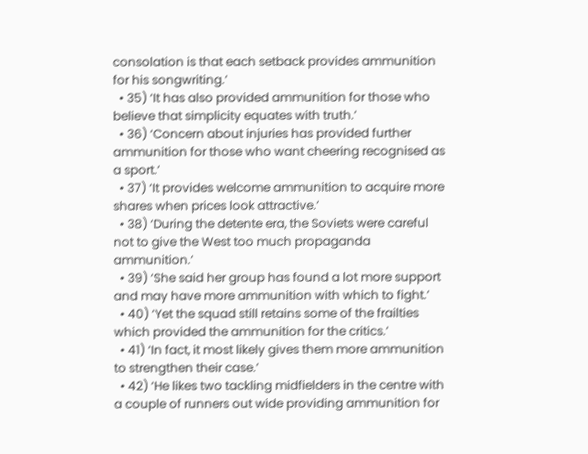consolation is that each setback provides ammunition for his songwriting.’
  • 35) ‘It has also provided ammunition for those who believe that simplicity equates with truth.’
  • 36) ‘Concern about injuries has provided further ammunition for those who want cheering recognised as a sport.’
  • 37) ‘It provides welcome ammunition to acquire more shares when prices look attractive.’
  • 38) ‘During the detente era, the Soviets were careful not to give the West too much propaganda ammunition.’
  • 39) ‘She said her group has found a lot more support and may have more ammunition with which to fight.’
  • 40) ‘Yet the squad still retains some of the frailties which provided the ammunition for the critics.’
  • 41) ‘In fact, it most likely gives them more ammunition to strengthen their case.’
  • 42) ‘He likes two tackling midfielders in the centre with a couple of runners out wide providing ammunition for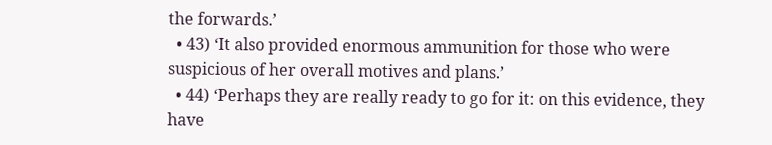the forwards.’
  • 43) ‘It also provided enormous ammunition for those who were suspicious of her overall motives and plans.’
  • 44) ‘Perhaps they are really ready to go for it: on this evidence, they have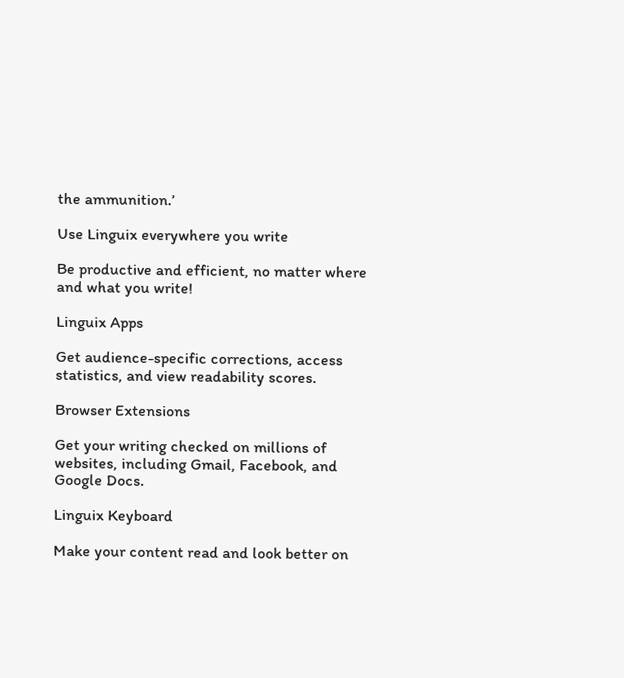the ammunition.’

Use Linguix everywhere you write

Be productive and efficient, no matter where and what you write!

Linguix Apps

Get audience-specific corrections, access statistics, and view readability scores.

Browser Extensions

Get your writing checked on millions of websites, including Gmail, Facebook, and Google Docs.

Linguix Keyboard

Make your content read and look better on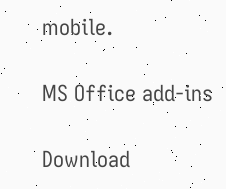mobile.

MS Office add-ins

Download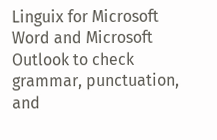Linguix for Microsoft Word and Microsoft Outlook to check grammar, punctuation, and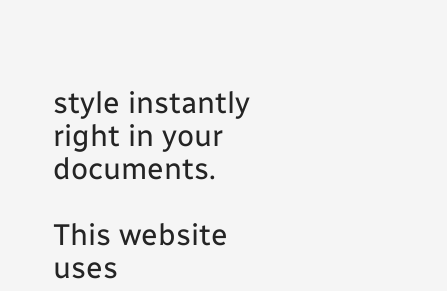style instantly right in your documents.

This website uses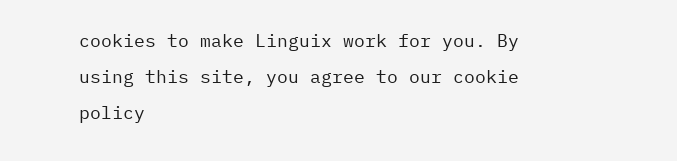cookies to make Linguix work for you. By using this site, you agree to our cookie policy